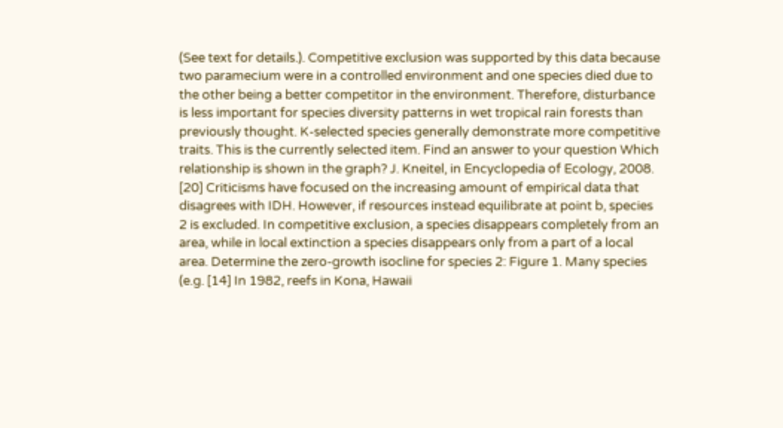(See text for details.). Competitive exclusion was supported by this data because two paramecium were in a controlled environment and one species died due to the other being a better competitor in the environment. Therefore, disturbance is less important for species diversity patterns in wet tropical rain forests than previously thought. K-selected species generally demonstrate more competitive traits. This is the currently selected item. Find an answer to your question Which relationship is shown in the graph? J. Kneitel, in Encyclopedia of Ecology, 2008. [20] Criticisms have focused on the increasing amount of empirical data that disagrees with IDH. However, if resources instead equilibrate at point b, species 2 is excluded. In competitive exclusion, a species disappears completely from an area, while in local extinction a species disappears only from a part of a local area. Determine the zero-growth isocline for species 2: Figure 1. Many species (e.g. [14] In 1982, reefs in Kona, Hawaii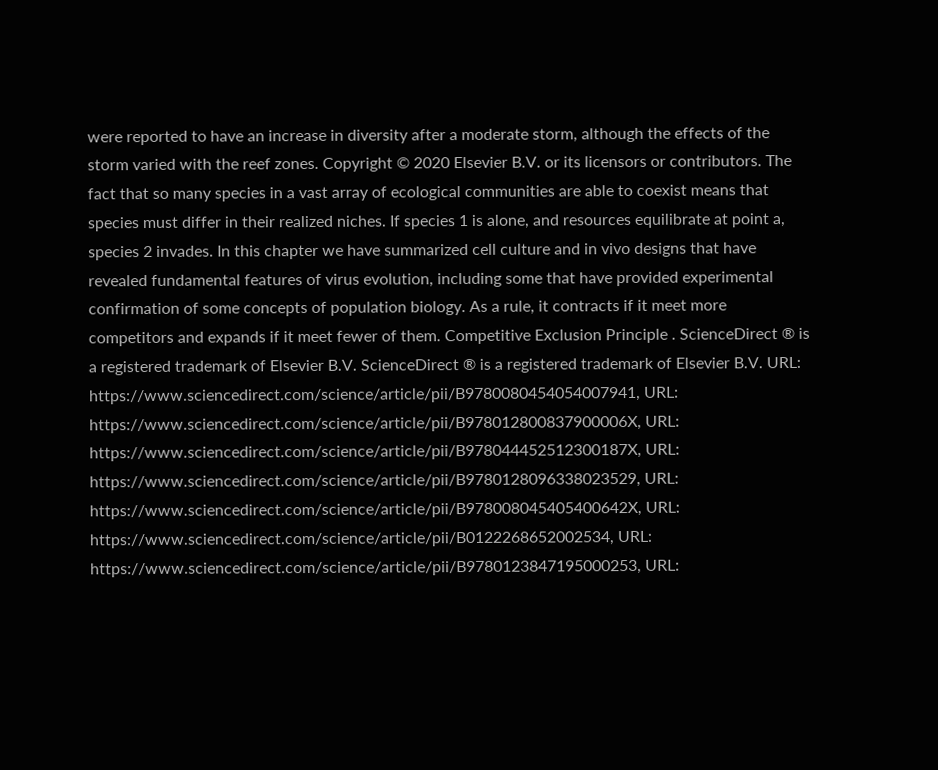were reported to have an increase in diversity after a moderate storm, although the effects of the storm varied with the reef zones. Copyright © 2020 Elsevier B.V. or its licensors or contributors. The fact that so many species in a vast array of ecological communities are able to coexist means that species must differ in their realized niches. If species 1 is alone, and resources equilibrate at point a, species 2 invades. In this chapter we have summarized cell culture and in vivo designs that have revealed fundamental features of virus evolution, including some that have provided experimental confirmation of some concepts of population biology. As a rule, it contracts if it meet more competitors and expands if it meet fewer of them. Competitive Exclusion Principle . ScienceDirect ® is a registered trademark of Elsevier B.V. ScienceDirect ® is a registered trademark of Elsevier B.V. URL: https://www.sciencedirect.com/science/article/pii/B9780080454054007941, URL: https://www.sciencedirect.com/science/article/pii/B978012800837900006X, URL: https://www.sciencedirect.com/science/article/pii/B978044452512300187X, URL: https://www.sciencedirect.com/science/article/pii/B9780128096338023529, URL: https://www.sciencedirect.com/science/article/pii/B978008045405400642X, URL: https://www.sciencedirect.com/science/article/pii/B0122268652002534, URL: https://www.sciencedirect.com/science/article/pii/B9780123847195000253, URL: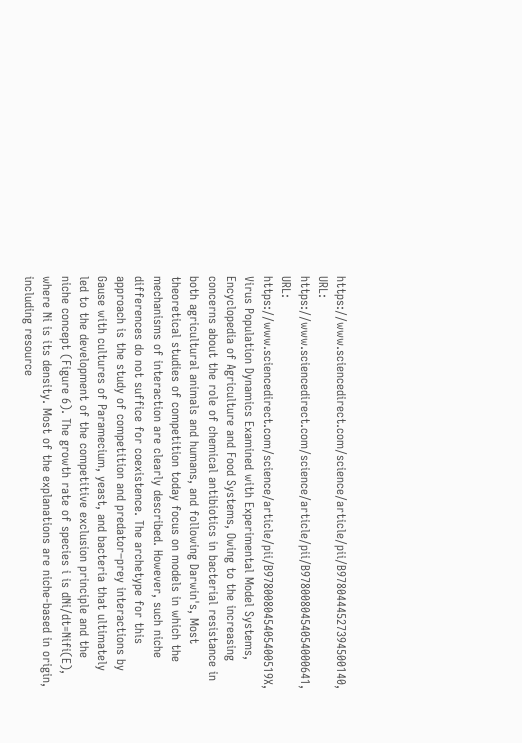https://www.sciencedirect.com/science/article/pii/B9780444527394500140, URL: https://www.sciencedirect.com/science/article/pii/B9780080454054000641, URL: https://www.sciencedirect.com/science/article/pii/B978008045405400519X, Virus Population Dynamics Examined with Experimental Model Systems, Encyclopedia of Agriculture and Food Systems, Owing to the increasing concerns about the role of chemical antibiotics in bacterial resistance in both agricultural animals and humans, and following Darwin's, Most theoretical studies of competition today focus on models in which the mechanisms of interaction are clearly described. However, such niche differences do not suffice for coexistence. The archetype for this approach is the study of competition and predator–prey interactions by Gause with cultures of Paramecium, yeast, and bacteria that ultimately led to the development of the competitive exclusion principle and the niche concept (Figure 6). The growth rate of species i is dNi/dt=Nifi(E), where Ni is its density. Most of the explanations are niche-based in origin, including resource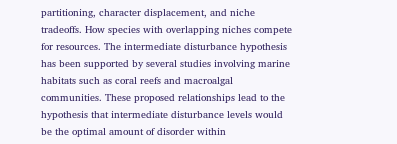partitioning, character displacement, and niche tradeoffs. How species with overlapping niches compete for resources. The intermediate disturbance hypothesis has been supported by several studies involving marine habitats such as coral reefs and macroalgal communities. These proposed relationships lead to the hypothesis that intermediate disturbance levels would be the optimal amount of disorder within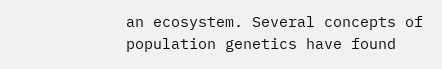an ecosystem. Several concepts of population genetics have found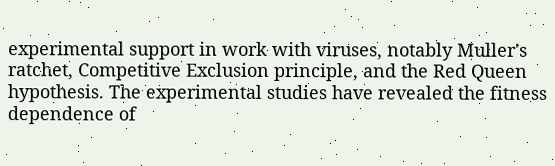experimental support in work with viruses, notably Muller's ratchet, Competitive Exclusion principle, and the Red Queen hypothesis. The experimental studies have revealed the fitness dependence of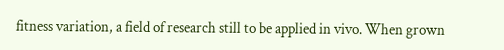fitness variation, a field of research still to be applied in vivo. When grown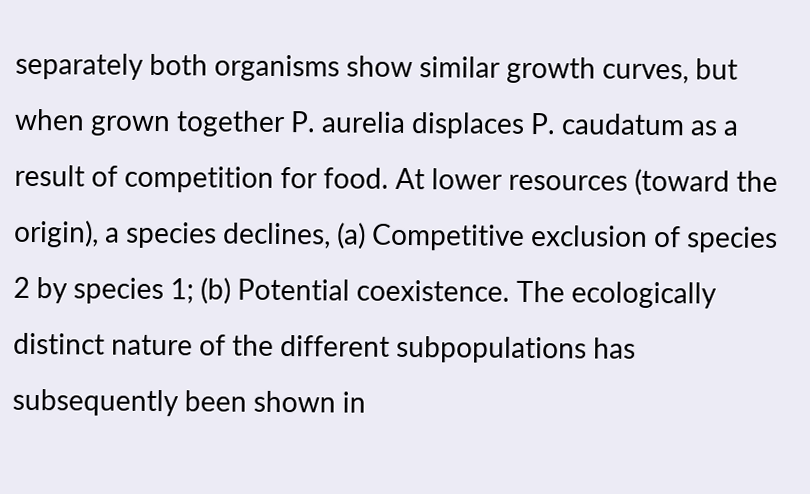separately both organisms show similar growth curves, but when grown together P. aurelia displaces P. caudatum as a result of competition for food. At lower resources (toward the origin), a species declines, (a) Competitive exclusion of species 2 by species 1; (b) Potential coexistence. The ecologically distinct nature of the different subpopulations has subsequently been shown in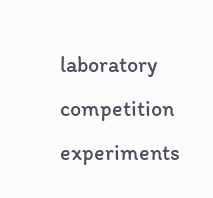laboratory competition experiments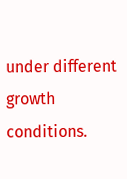under different growth conditions.